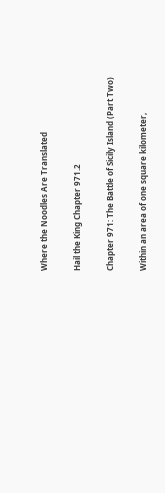Where the Noodles Are Translated

Hail the King Chapter 971.2

Chapter 971: The Battle of Sicily Island (Part Two)

Within an area of one square kilometer,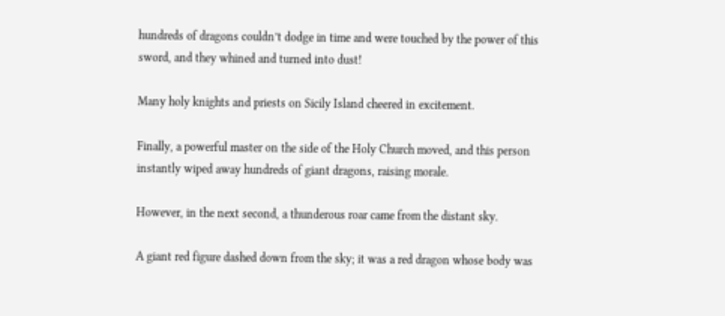hundreds of dragons couldn’t dodge in time and were touched by the power of this sword, and they whined and turned into dust!

Many holy knights and priests on Sicily Island cheered in excitement.

Finally, a powerful master on the side of the Holy Church moved, and this person instantly wiped away hundreds of giant dragons, raising morale.

However, in the next second, a thunderous roar came from the distant sky.

A giant red figure dashed down from the sky; it was a red dragon whose body was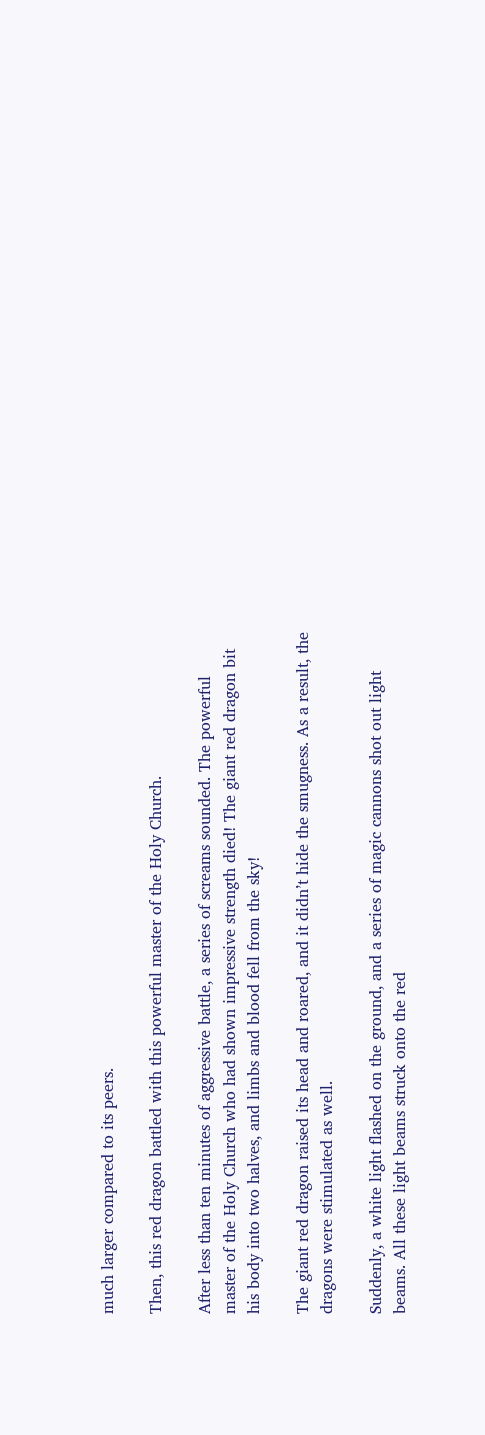much larger compared to its peers.

Then, this red dragon battled with this powerful master of the Holy Church.

After less than ten minutes of aggressive battle, a series of screams sounded. The powerful master of the Holy Church who had shown impressive strength died! The giant red dragon bit his body into two halves, and limbs and blood fell from the sky!

The giant red dragon raised its head and roared, and it didn’t hide the smugness. As a result, the dragons were stimulated as well.

Suddenly, a white light flashed on the ground, and a series of magic cannons shot out light beams. All these light beams struck onto the red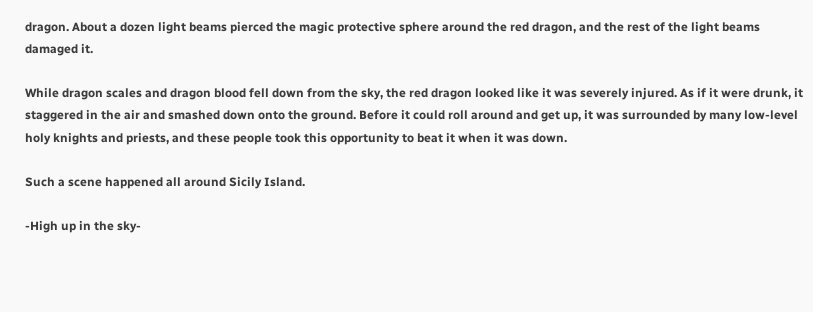dragon. About a dozen light beams pierced the magic protective sphere around the red dragon, and the rest of the light beams damaged it.

While dragon scales and dragon blood fell down from the sky, the red dragon looked like it was severely injured. As if it were drunk, it staggered in the air and smashed down onto the ground. Before it could roll around and get up, it was surrounded by many low-level holy knights and priests, and these people took this opportunity to beat it when it was down.

Such a scene happened all around Sicily Island.

-High up in the sky-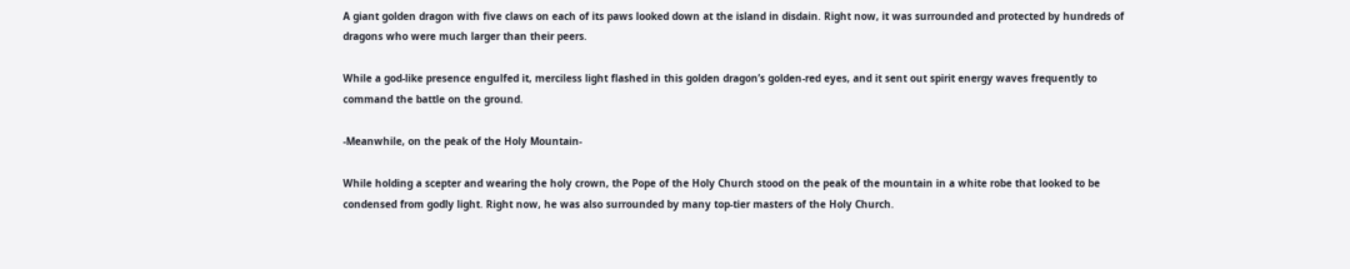A giant golden dragon with five claws on each of its paws looked down at the island in disdain. Right now, it was surrounded and protected by hundreds of dragons who were much larger than their peers.

While a god-like presence engulfed it, merciless light flashed in this golden dragon’s golden-red eyes, and it sent out spirit energy waves frequently to command the battle on the ground.

-Meanwhile, on the peak of the Holy Mountain-

While holding a scepter and wearing the holy crown, the Pope of the Holy Church stood on the peak of the mountain in a white robe that looked to be condensed from godly light. Right now, he was also surrounded by many top-tier masters of the Holy Church.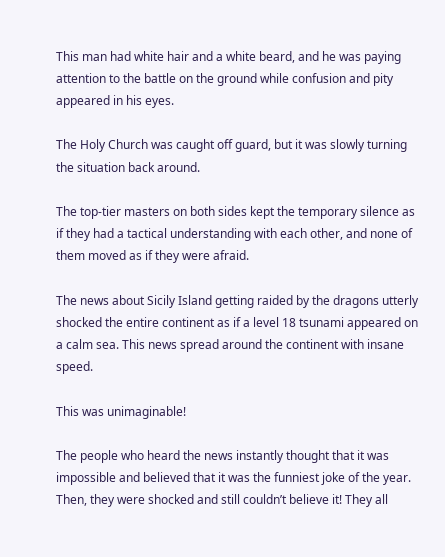This man had white hair and a white beard, and he was paying attention to the battle on the ground while confusion and pity appeared in his eyes.

The Holy Church was caught off guard, but it was slowly turning the situation back around.

The top-tier masters on both sides kept the temporary silence as if they had a tactical understanding with each other, and none of them moved as if they were afraid.

The news about Sicily Island getting raided by the dragons utterly shocked the entire continent as if a level 18 tsunami appeared on a calm sea. This news spread around the continent with insane speed.

This was unimaginable!

The people who heard the news instantly thought that it was impossible and believed that it was the funniest joke of the year. Then, they were shocked and still couldn’t believe it! They all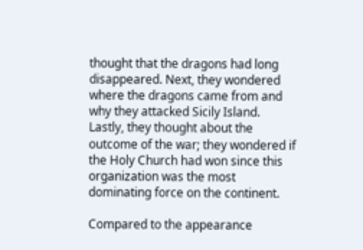thought that the dragons had long disappeared. Next, they wondered where the dragons came from and why they attacked Sicily Island. Lastly, they thought about the outcome of the war; they wondered if the Holy Church had won since this organization was the most dominating force on the continent.

Compared to the appearance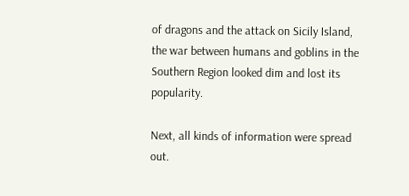of dragons and the attack on Sicily Island, the war between humans and goblins in the Southern Region looked dim and lost its popularity.

Next, all kinds of information were spread out.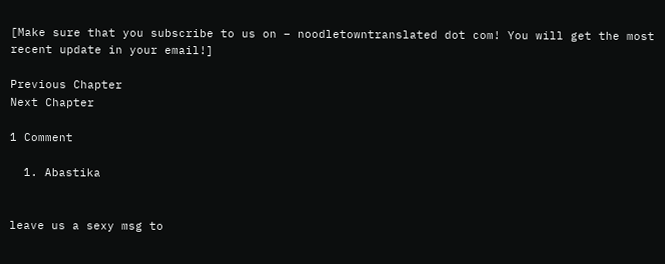[Make sure that you subscribe to us on – noodletowntranslated dot com! You will get the most recent update in your email!]

Previous Chapter                                                                                Next Chapter

1 Comment

  1. Abastika


leave us a sexy msg to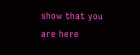show that you are here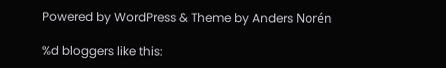Powered by WordPress & Theme by Anders Norén

%d bloggers like this: